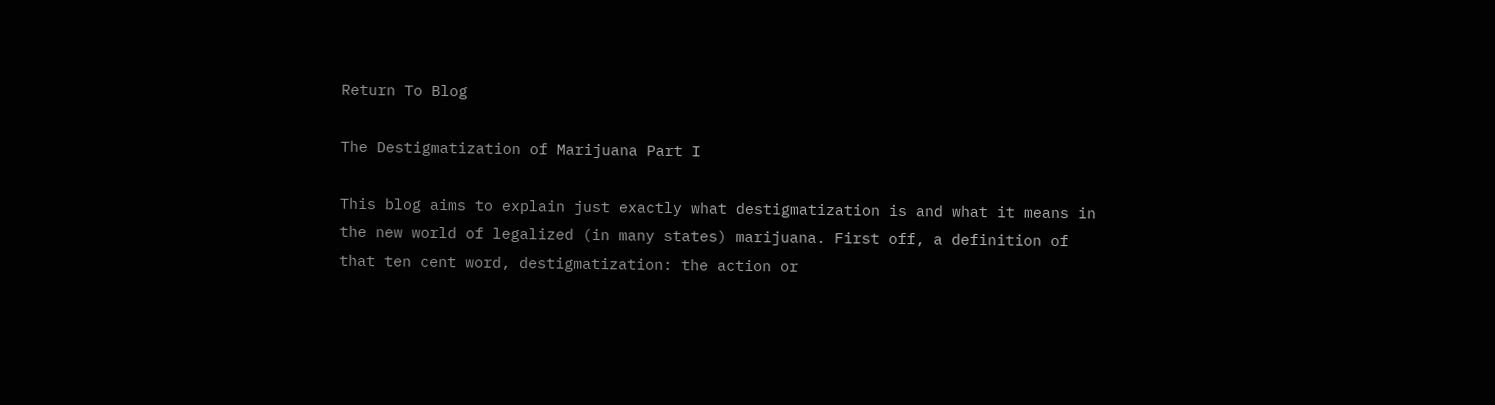Return To Blog

The Destigmatization of Marijuana Part I

This blog aims to explain just exactly what destigmatization is and what it means in the new world of legalized (in many states) marijuana. First off, a definition of that ten cent word, destigmatization: the action or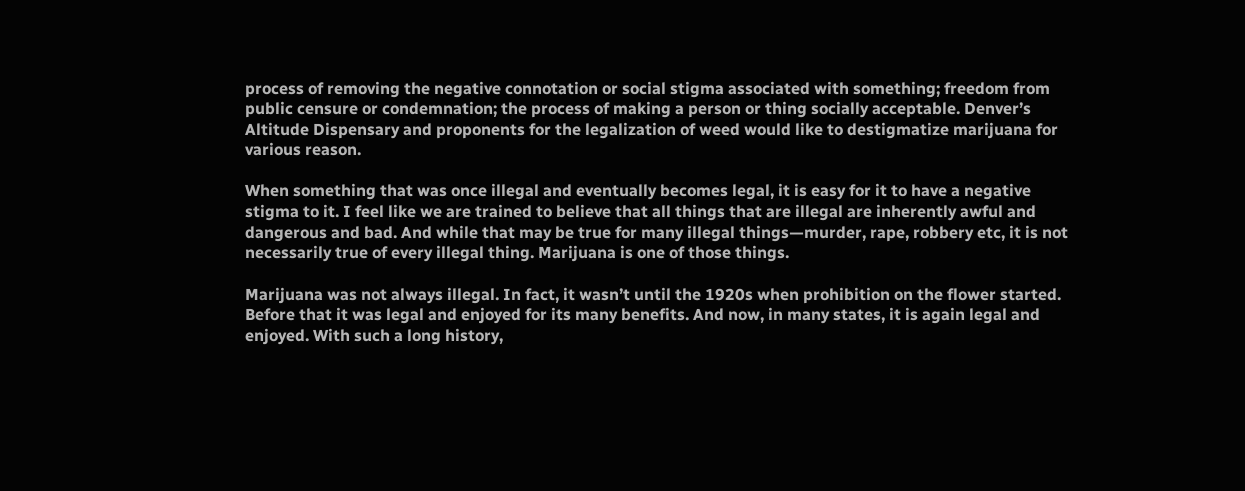process of removing the negative connotation or social stigma associated with something; freedom from public censure or condemnation; the process of making a person or thing socially acceptable. Denver’s Altitude Dispensary and proponents for the legalization of weed would like to destigmatize marijuana for various reason.

When something that was once illegal and eventually becomes legal, it is easy for it to have a negative stigma to it. I feel like we are trained to believe that all things that are illegal are inherently awful and dangerous and bad. And while that may be true for many illegal things—murder, rape, robbery etc, it is not necessarily true of every illegal thing. Marijuana is one of those things.

Marijuana was not always illegal. In fact, it wasn’t until the 1920s when prohibition on the flower started. Before that it was legal and enjoyed for its many benefits. And now, in many states, it is again legal and enjoyed. With such a long history,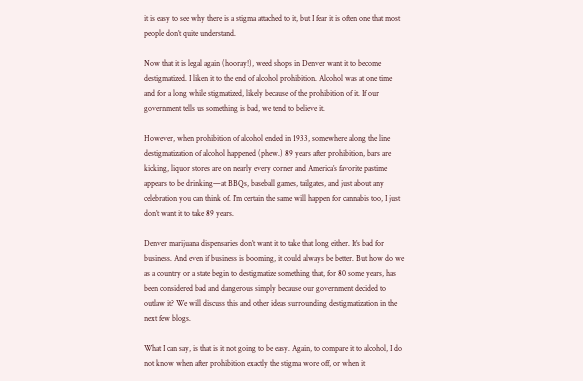it is easy to see why there is a stigma attached to it, but I fear it is often one that most people don’t quite understand.

Now that it is legal again (hooray!), weed shops in Denver want it to become destigmatized. I liken it to the end of alcohol prohibition. Alcohol was at one time and for a long while stigmatized, likely because of the prohibition of it. If our government tells us something is bad, we tend to believe it.

However, when prohibition of alcohol ended in 1933, somewhere along the line destigmatization of alcohol happened (phew.) 89 years after prohibition, bars are kicking, liquor stores are on nearly every corner and America’s favorite pastime appears to be drinking—at BBQs, baseball games, tailgates, and just about any celebration you can think of. I’m certain the same will happen for cannabis too, I just don’t want it to take 89 years.

Denver marijuana dispensaries don’t want it to take that long either. It’s bad for business. And even if business is booming, it could always be better. But how do we as a country or a state begin to destigmatize something that, for 80 some years, has been considered bad and dangerous simply because our government decided to outlaw it? We will discuss this and other ideas surrounding destigmatization in the next few blogs.

What I can say, is that is it not going to be easy. Again, to compare it to alcohol, I do not know when after prohibition exactly the stigma wore off, or when it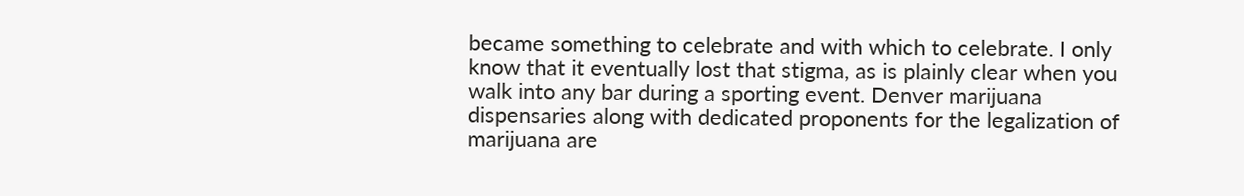became something to celebrate and with which to celebrate. I only know that it eventually lost that stigma, as is plainly clear when you walk into any bar during a sporting event. Denver marijuana dispensaries along with dedicated proponents for the legalization of marijuana are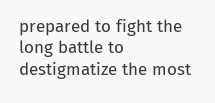prepared to fight the long battle to destigmatize the most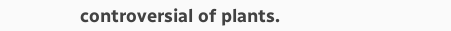controversial of plants.